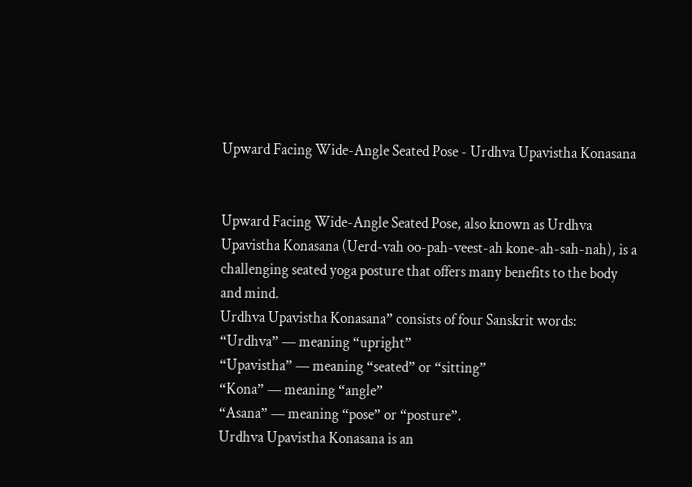Upward Facing Wide-Angle Seated Pose - Urdhva Upavistha Konasana


Upward Facing Wide-Angle Seated Pose, also known as Urdhva Upavistha Konasana (Uerd-vah oo-pah-veest-ah kone-ah-sah-nah), is a challenging seated yoga posture that offers many benefits to the body and mind.
Urdhva Upavistha Konasana” consists of four Sanskrit words:
“Urdhva” — meaning “upright”
“Upavistha” — meaning “seated” or “sitting”
“Kona” — meaning “angle”
“Asana” — meaning “pose” or “posture”.
Urdhva Upavistha Konasana is an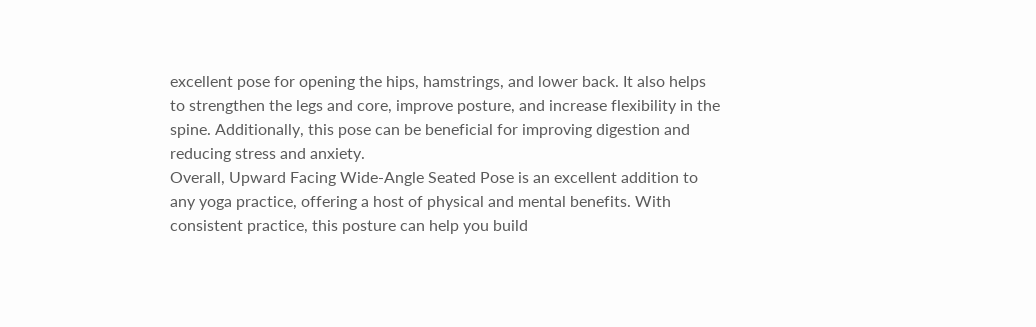excellent pose for opening the hips, hamstrings, and lower back. It also helps to strengthen the legs and core, improve posture, and increase flexibility in the spine. Additionally, this pose can be beneficial for improving digestion and reducing stress and anxiety.
Overall, Upward Facing Wide-Angle Seated Pose is an excellent addition to any yoga practice, offering a host of physical and mental benefits. With consistent practice, this posture can help you build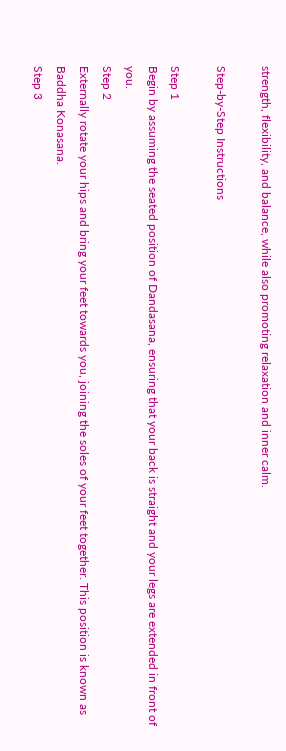strength, flexibility, and balance, while also promoting relaxation and inner calm.

Step-by-Step Instructions

Step 1
Begin by assuming the seated position of Dandasana, ensuring that your back is straight and your legs are extended in front of you.
Step 2
Externally rotate your hips and bring your feet towards you, joining the soles of your feet together. This position is known as Baddha Konasana.
Step 3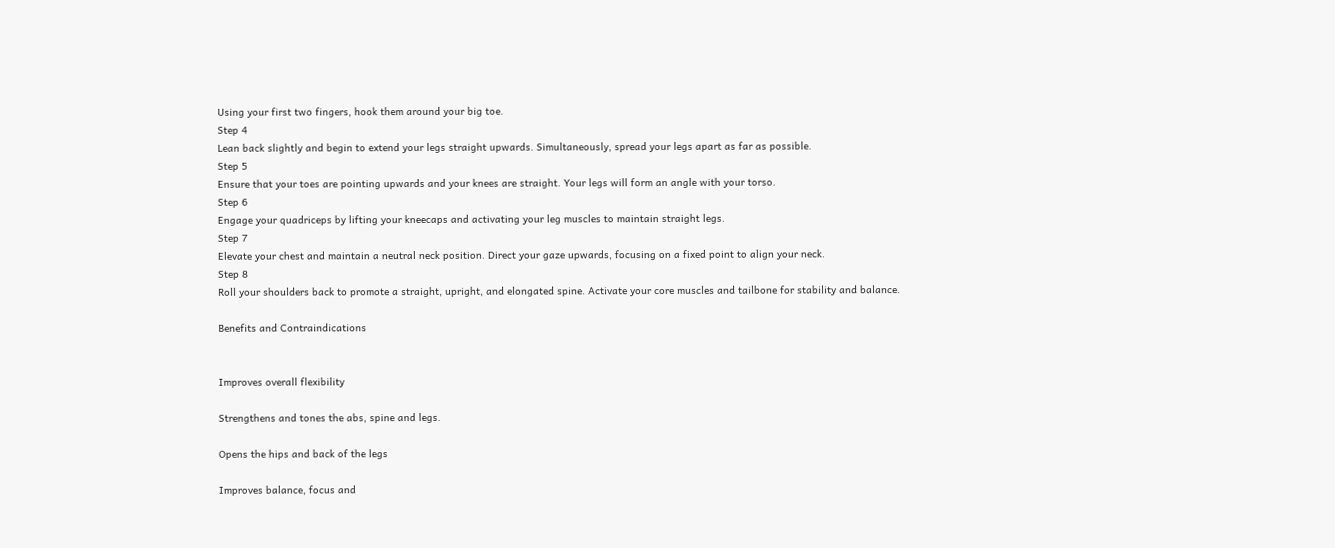Using your first two fingers, hook them around your big toe.
Step 4
Lean back slightly and begin to extend your legs straight upwards. Simultaneously, spread your legs apart as far as possible.
Step 5
Ensure that your toes are pointing upwards and your knees are straight. Your legs will form an angle with your torso.
Step 6
Engage your quadriceps by lifting your kneecaps and activating your leg muscles to maintain straight legs.
Step 7
Elevate your chest and maintain a neutral neck position. Direct your gaze upwards, focusing on a fixed point to align your neck.
Step 8
Roll your shoulders back to promote a straight, upright, and elongated spine. Activate your core muscles and tailbone for stability and balance.

Benefits and Contraindications


Improves overall flexibility

Strengthens and tones the abs, spine and legs.

Opens the hips and back of the legs

Improves balance, focus and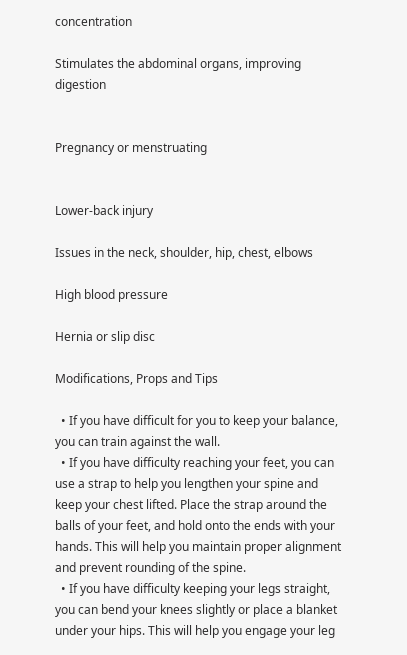concentration

Stimulates the abdominal organs, improving digestion


Pregnancy or menstruating


Lower-back injury

Issues in the neck, shoulder, hip, chest, elbows

High blood pressure

Hernia or slip disc

Modifications, Props and Tips

  • If you have difficult for you to keep your balance, you can train against the wall.
  • If you have difficulty reaching your feet, you can use a strap to help you lengthen your spine and keep your chest lifted. Place the strap around the balls of your feet, and hold onto the ends with your hands. This will help you maintain proper alignment and prevent rounding of the spine.
  • If you have difficulty keeping your legs straight, you can bend your knees slightly or place a blanket under your hips. This will help you engage your leg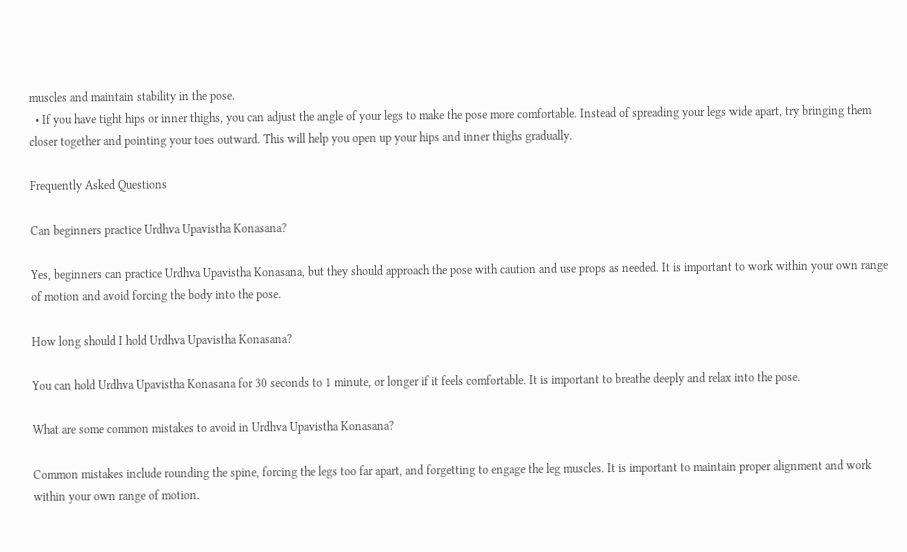muscles and maintain stability in the pose.
  • If you have tight hips or inner thighs, you can adjust the angle of your legs to make the pose more comfortable. Instead of spreading your legs wide apart, try bringing them closer together and pointing your toes outward. This will help you open up your hips and inner thighs gradually.

Frequently Asked Questions

Can beginners practice Urdhva Upavistha Konasana?

Yes, beginners can practice Urdhva Upavistha Konasana, but they should approach the pose with caution and use props as needed. It is important to work within your own range of motion and avoid forcing the body into the pose.

How long should I hold Urdhva Upavistha Konasana?

You can hold Urdhva Upavistha Konasana for 30 seconds to 1 minute, or longer if it feels comfortable. It is important to breathe deeply and relax into the pose.

What are some common mistakes to avoid in Urdhva Upavistha Konasana?

Common mistakes include rounding the spine, forcing the legs too far apart, and forgetting to engage the leg muscles. It is important to maintain proper alignment and work within your own range of motion.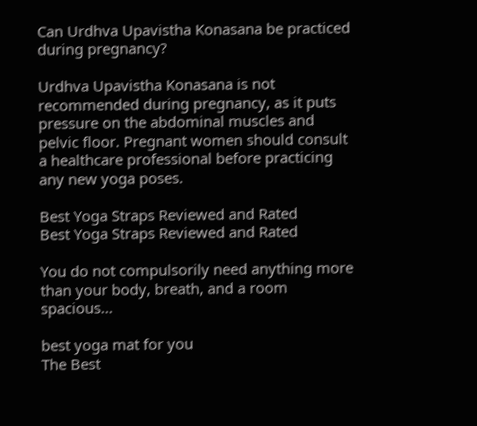Can Urdhva Upavistha Konasana be practiced during pregnancy?

Urdhva Upavistha Konasana is not recommended during pregnancy, as it puts pressure on the abdominal muscles and pelvic floor. Pregnant women should consult a healthcare professional before practicing any new yoga poses.

Best Yoga Straps Reviewed and Rated
Best Yoga Straps Reviewed and Rated

You do not compulsorily need anything more than your body, breath, and a room spacious...

best yoga mat for you
The Best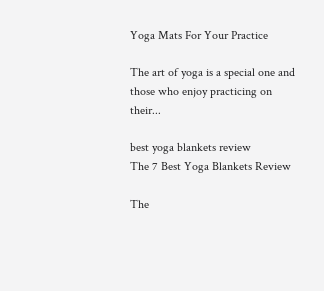Yoga Mats For Your Practice

The art of yoga is a special one and those who enjoy practicing on their...

best yoga blankets review
The 7 Best Yoga Blankets Review

The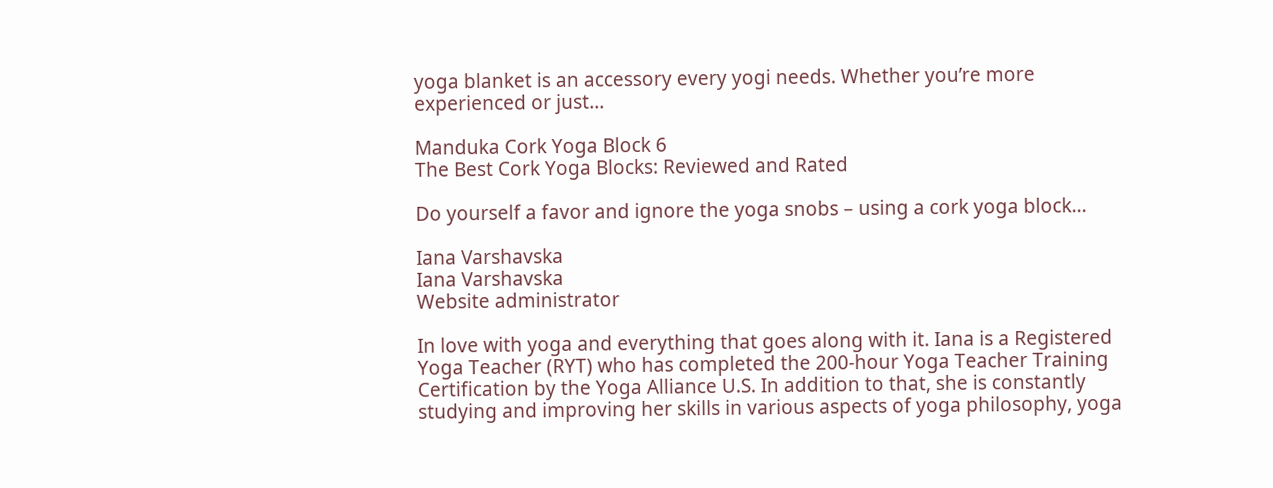yoga blanket is an accessory every yogi needs. Whether you’re more experienced or just...

Manduka Cork Yoga Block 6
The Best Cork Yoga Blocks: Reviewed and Rated

Do yourself a favor and ignore the yoga snobs – using a cork yoga block...

Iana Varshavska
Iana Varshavska
Website administrator

In love with yoga and everything that goes along with it. Iana is a Registered Yoga Teacher (RYT) who has completed the 200-hour Yoga Teacher Training Certification by the Yoga Alliance U.S. In addition to that, she is constantly studying and improving her skills in various aspects of yoga philosophy, yoga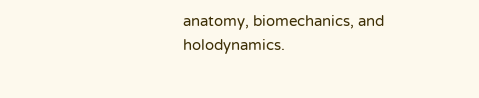anatomy, biomechanics, and holodynamics.